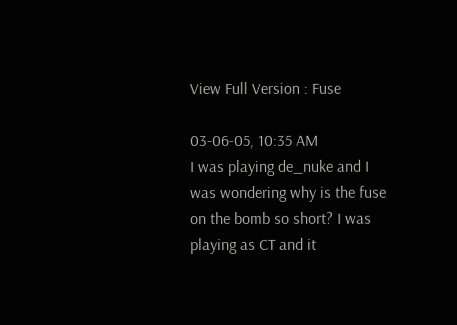View Full Version : Fuse

03-06-05, 10:35 AM
I was playing de_nuke and I was wondering why is the fuse on the bomb so short? I was playing as CT and it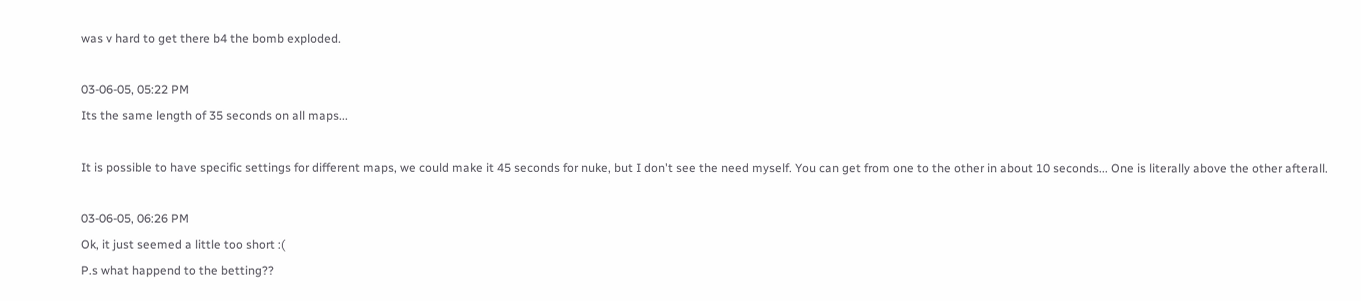was v hard to get there b4 the bomb exploded.

03-06-05, 05:22 PM
Its the same length of 35 seconds on all maps...

It is possible to have specific settings for different maps, we could make it 45 seconds for nuke, but I don't see the need myself. You can get from one to the other in about 10 seconds... One is literally above the other afterall.

03-06-05, 06:26 PM
Ok, it just seemed a little too short :(
P.s what happend to the betting??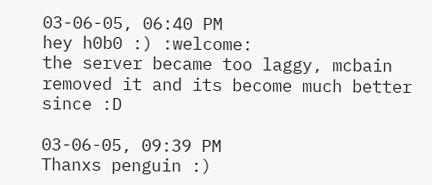03-06-05, 06:40 PM
hey h0b0 :) :welcome:
the server became too laggy, mcbain removed it and its become much better since :D

03-06-05, 09:39 PM
Thanxs penguin :)